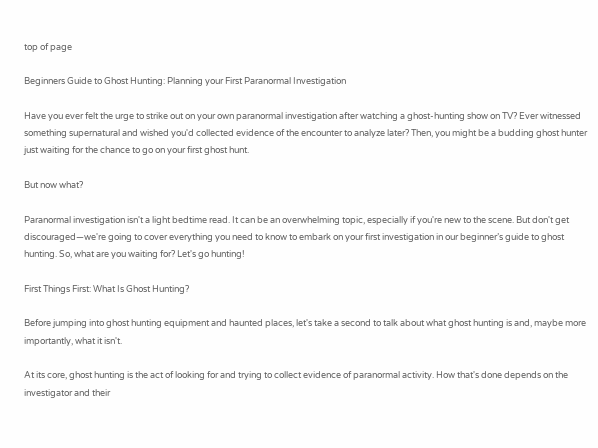top of page

Beginners Guide to Ghost Hunting: Planning your First Paranormal Investigation

Have you ever felt the urge to strike out on your own paranormal investigation after watching a ghost-hunting show on TV? Ever witnessed something supernatural and wished you'd collected evidence of the encounter to analyze later? Then, you might be a budding ghost hunter just waiting for the chance to go on your first ghost hunt.

But now what?

Paranormal investigation isn't a light bedtime read. It can be an overwhelming topic, especially if you're new to the scene. But don't get discouraged—we're going to cover everything you need to know to embark on your first investigation in our beginner’s guide to ghost hunting. So, what are you waiting for? Let's go hunting!

First Things First: What Is Ghost Hunting?

Before jumping into ghost hunting equipment and haunted places, let's take a second to talk about what ghost hunting is and, maybe more importantly, what it isn't.

At its core, ghost hunting is the act of looking for and trying to collect evidence of paranormal activity. How that's done depends on the investigator and their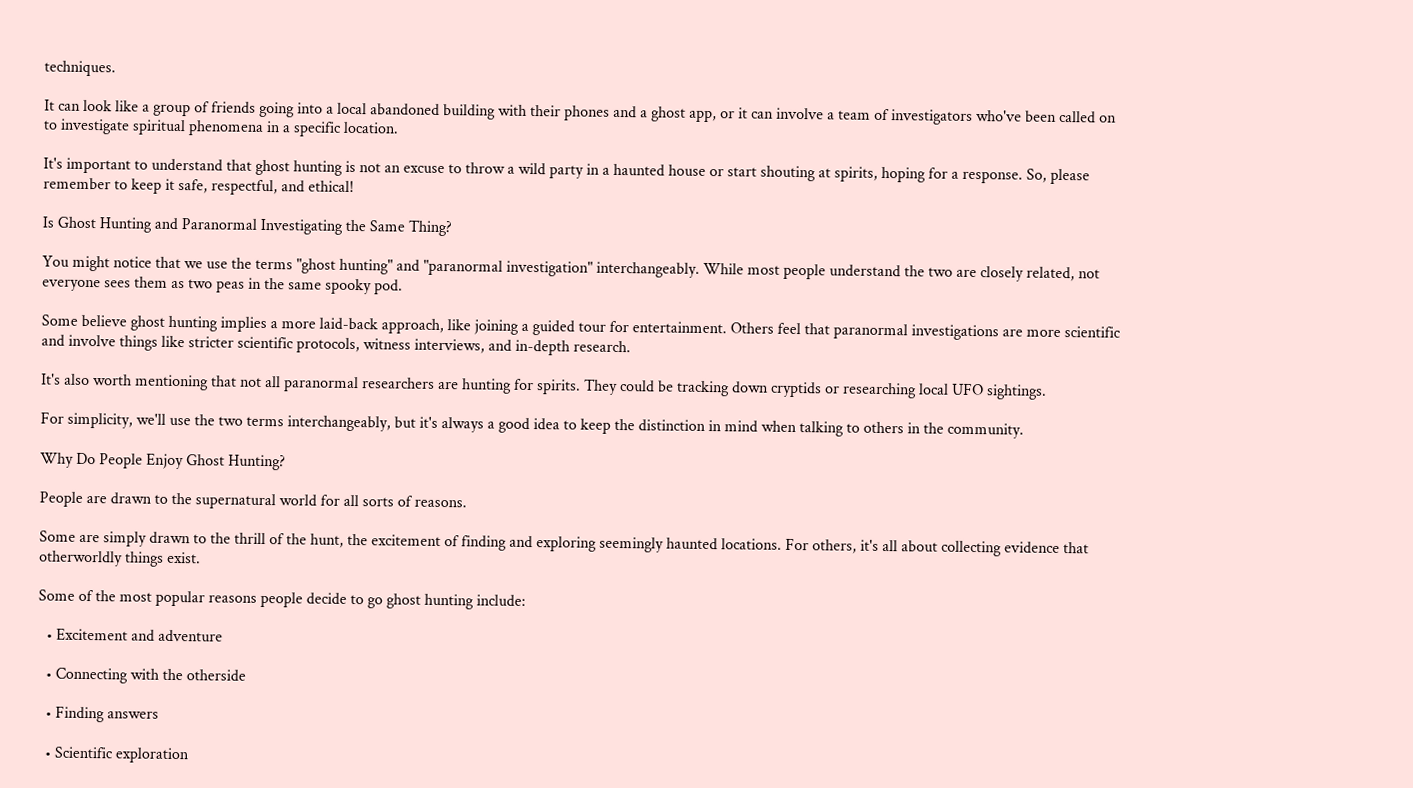techniques.

It can look like a group of friends going into a local abandoned building with their phones and a ghost app, or it can involve a team of investigators who've been called on to investigate spiritual phenomena in a specific location.

It's important to understand that ghost hunting is not an excuse to throw a wild party in a haunted house or start shouting at spirits, hoping for a response. So, please remember to keep it safe, respectful, and ethical!

Is Ghost Hunting and Paranormal Investigating the Same Thing?

You might notice that we use the terms "ghost hunting" and "paranormal investigation" interchangeably. While most people understand the two are closely related, not everyone sees them as two peas in the same spooky pod.

Some believe ghost hunting implies a more laid-back approach, like joining a guided tour for entertainment. Others feel that paranormal investigations are more scientific and involve things like stricter scientific protocols, witness interviews, and in-depth research.

It's also worth mentioning that not all paranormal researchers are hunting for spirits. They could be tracking down cryptids or researching local UFO sightings.

For simplicity, we'll use the two terms interchangeably, but it's always a good idea to keep the distinction in mind when talking to others in the community.

Why Do People Enjoy Ghost Hunting?

People are drawn to the supernatural world for all sorts of reasons.

Some are simply drawn to the thrill of the hunt, the excitement of finding and exploring seemingly haunted locations. For others, it's all about collecting evidence that otherworldly things exist.

Some of the most popular reasons people decide to go ghost hunting include:

  • Excitement and adventure

  • Connecting with the otherside

  • Finding answers

  • Scientific exploration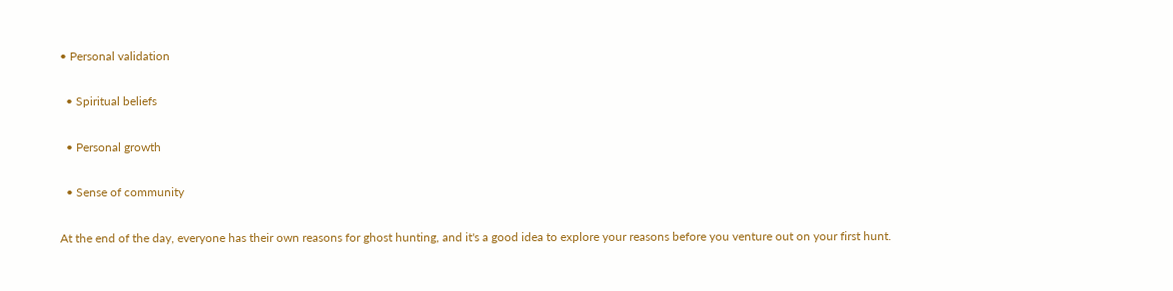• Personal validation

  • Spiritual beliefs

  • Personal growth

  • Sense of community

At the end of the day, everyone has their own reasons for ghost hunting, and it's a good idea to explore your reasons before you venture out on your first hunt.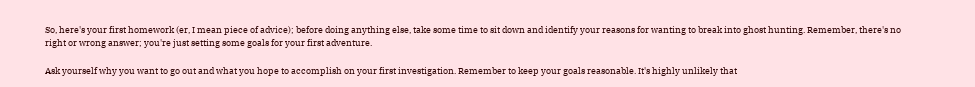So, here's your first homework (er, I mean piece of advice); before doing anything else, take some time to sit down and identify your reasons for wanting to break into ghost hunting. Remember, there's no right or wrong answer; you're just setting some goals for your first adventure.

Ask yourself why you want to go out and what you hope to accomplish on your first investigation. Remember to keep your goals reasonable. It's highly unlikely that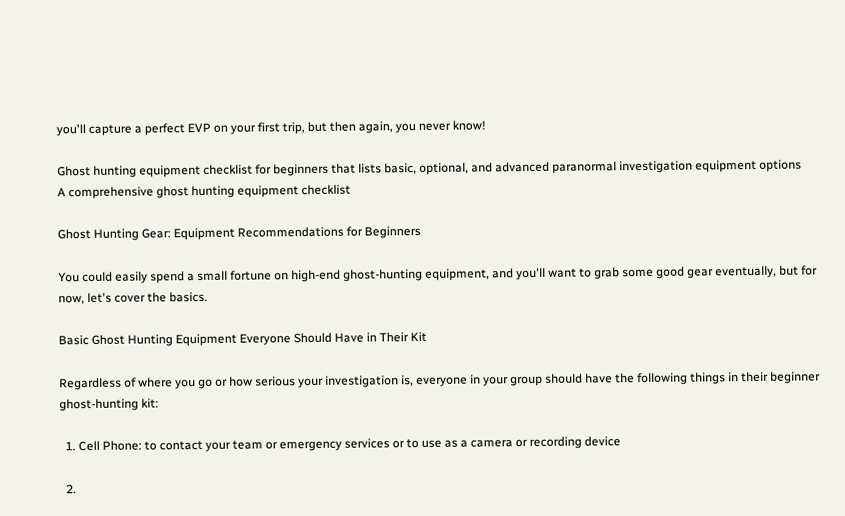you'll capture a perfect EVP on your first trip, but then again, you never know!

Ghost hunting equipment checklist for beginners that lists basic, optional, and advanced paranormal investigation equipment options
A comprehensive ghost hunting equipment checklist

Ghost Hunting Gear: Equipment Recommendations for Beginners

You could easily spend a small fortune on high-end ghost-hunting equipment, and you'll want to grab some good gear eventually, but for now, let's cover the basics.

Basic Ghost Hunting Equipment Everyone Should Have in Their Kit

Regardless of where you go or how serious your investigation is, everyone in your group should have the following things in their beginner ghost-hunting kit:

  1. Cell Phone: to contact your team or emergency services or to use as a camera or recording device

  2.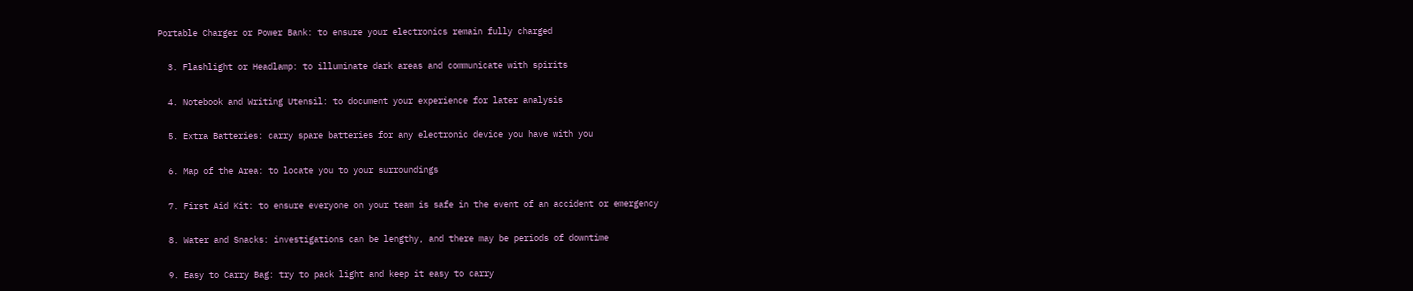Portable Charger or Power Bank: to ensure your electronics remain fully charged

  3. Flashlight or Headlamp: to illuminate dark areas and communicate with spirits

  4. Notebook and Writing Utensil: to document your experience for later analysis

  5. Extra Batteries: carry spare batteries for any electronic device you have with you

  6. Map of the Area: to locate you to your surroundings

  7. First Aid Kit: to ensure everyone on your team is safe in the event of an accident or emergency

  8. Water and Snacks: investigations can be lengthy, and there may be periods of downtime

  9. Easy to Carry Bag: try to pack light and keep it easy to carry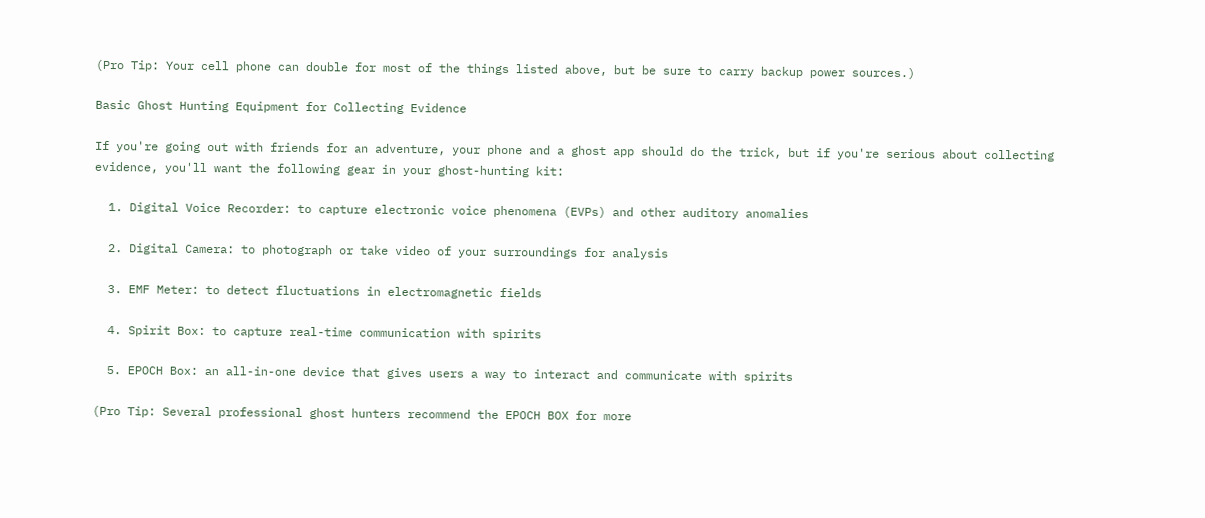(Pro Tip: Your cell phone can double for most of the things listed above, but be sure to carry backup power sources.)

Basic Ghost Hunting Equipment for Collecting Evidence

If you're going out with friends for an adventure, your phone and a ghost app should do the trick, but if you're serious about collecting evidence, you'll want the following gear in your ghost-hunting kit:

  1. Digital Voice Recorder: to capture electronic voice phenomena (EVPs) and other auditory anomalies

  2. Digital Camera: to photograph or take video of your surroundings for analysis

  3. EMF Meter: to detect fluctuations in electromagnetic fields

  4. Spirit Box: to capture real-time communication with spirits

  5. EPOCH Box: an all-in-one device that gives users a way to interact and communicate with spirits

(Pro Tip: Several professional ghost hunters recommend the EPOCH BOX for more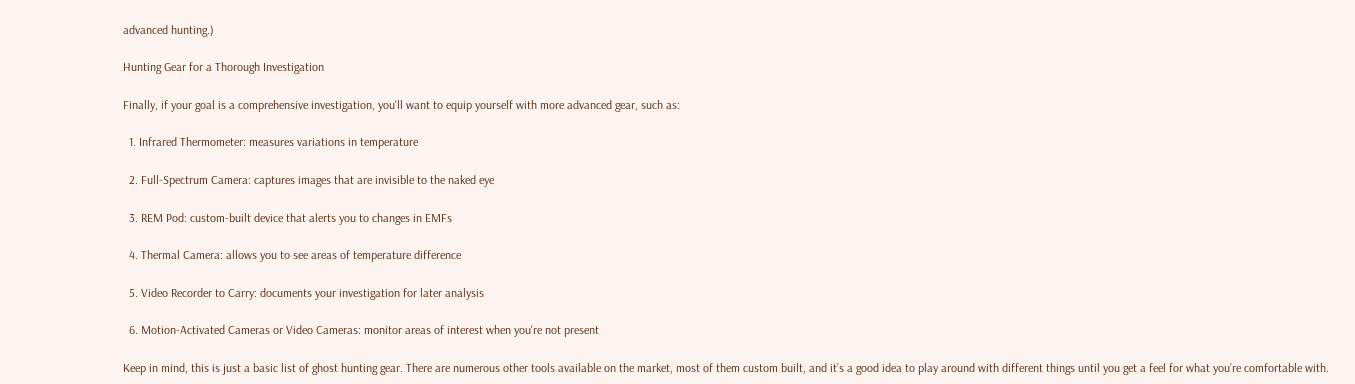advanced hunting.)

Hunting Gear for a Thorough Investigation

Finally, if your goal is a comprehensive investigation, you'll want to equip yourself with more advanced gear, such as:

  1. Infrared Thermometer: measures variations in temperature

  2. Full-Spectrum Camera: captures images that are invisible to the naked eye

  3. REM Pod: custom-built device that alerts you to changes in EMFs

  4. Thermal Camera: allows you to see areas of temperature difference

  5. Video Recorder to Carry: documents your investigation for later analysis

  6. Motion-Activated Cameras or Video Cameras: monitor areas of interest when you're not present

Keep in mind, this is just a basic list of ghost hunting gear. There are numerous other tools available on the market, most of them custom built, and it’s a good idea to play around with different things until you get a feel for what you’re comfortable with.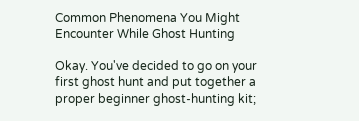Common Phenomena You Might Encounter While Ghost Hunting

Okay. You've decided to go on your first ghost hunt and put together a proper beginner ghost-hunting kit;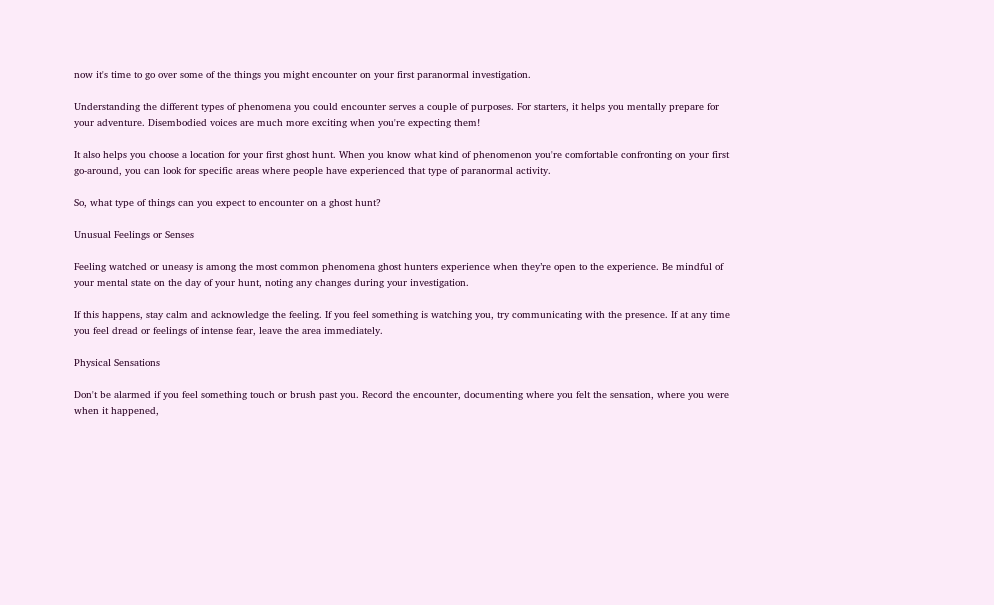now it's time to go over some of the things you might encounter on your first paranormal investigation.

Understanding the different types of phenomena you could encounter serves a couple of purposes. For starters, it helps you mentally prepare for your adventure. Disembodied voices are much more exciting when you're expecting them!

It also helps you choose a location for your first ghost hunt. When you know what kind of phenomenon you're comfortable confronting on your first go-around, you can look for specific areas where people have experienced that type of paranormal activity.

So, what type of things can you expect to encounter on a ghost hunt?

Unusual Feelings or Senses

Feeling watched or uneasy is among the most common phenomena ghost hunters experience when they’re open to the experience. Be mindful of your mental state on the day of your hunt, noting any changes during your investigation.

If this happens, stay calm and acknowledge the feeling. If you feel something is watching you, try communicating with the presence. If at any time you feel dread or feelings of intense fear, leave the area immediately.

Physical Sensations

Don't be alarmed if you feel something touch or brush past you. Record the encounter, documenting where you felt the sensation, where you were when it happened,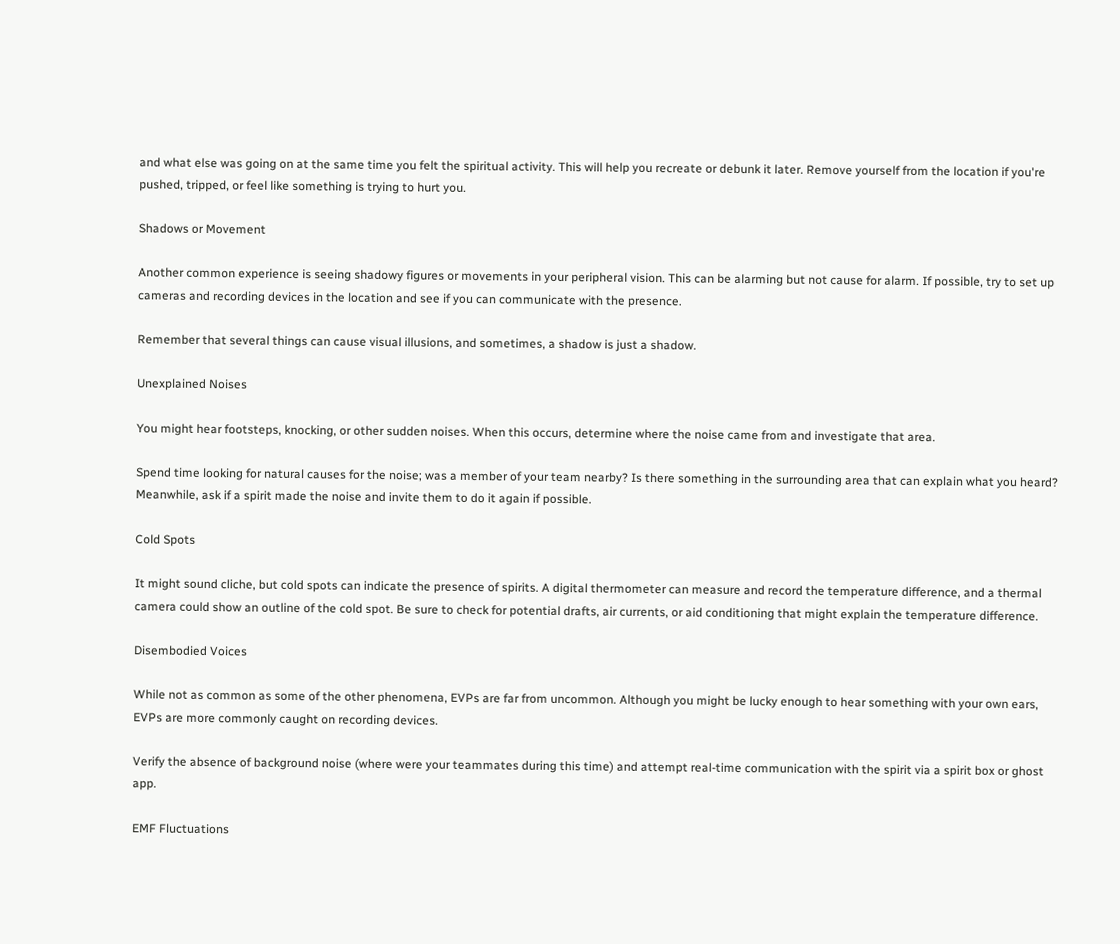and what else was going on at the same time you felt the spiritual activity. This will help you recreate or debunk it later. Remove yourself from the location if you're pushed, tripped, or feel like something is trying to hurt you.

Shadows or Movement

Another common experience is seeing shadowy figures or movements in your peripheral vision. This can be alarming but not cause for alarm. If possible, try to set up cameras and recording devices in the location and see if you can communicate with the presence.

Remember that several things can cause visual illusions, and sometimes, a shadow is just a shadow.

Unexplained Noises

You might hear footsteps, knocking, or other sudden noises. When this occurs, determine where the noise came from and investigate that area.

Spend time looking for natural causes for the noise; was a member of your team nearby? Is there something in the surrounding area that can explain what you heard? Meanwhile, ask if a spirit made the noise and invite them to do it again if possible.

Cold Spots

It might sound cliche, but cold spots can indicate the presence of spirits. A digital thermometer can measure and record the temperature difference, and a thermal camera could show an outline of the cold spot. Be sure to check for potential drafts, air currents, or aid conditioning that might explain the temperature difference.

Disembodied Voices

While not as common as some of the other phenomena, EVPs are far from uncommon. Although you might be lucky enough to hear something with your own ears, EVPs are more commonly caught on recording devices.

Verify the absence of background noise (where were your teammates during this time) and attempt real-time communication with the spirit via a spirit box or ghost app.

EMF Fluctuations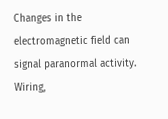Changes in the electromagnetic field can signal paranormal activity. Wiring,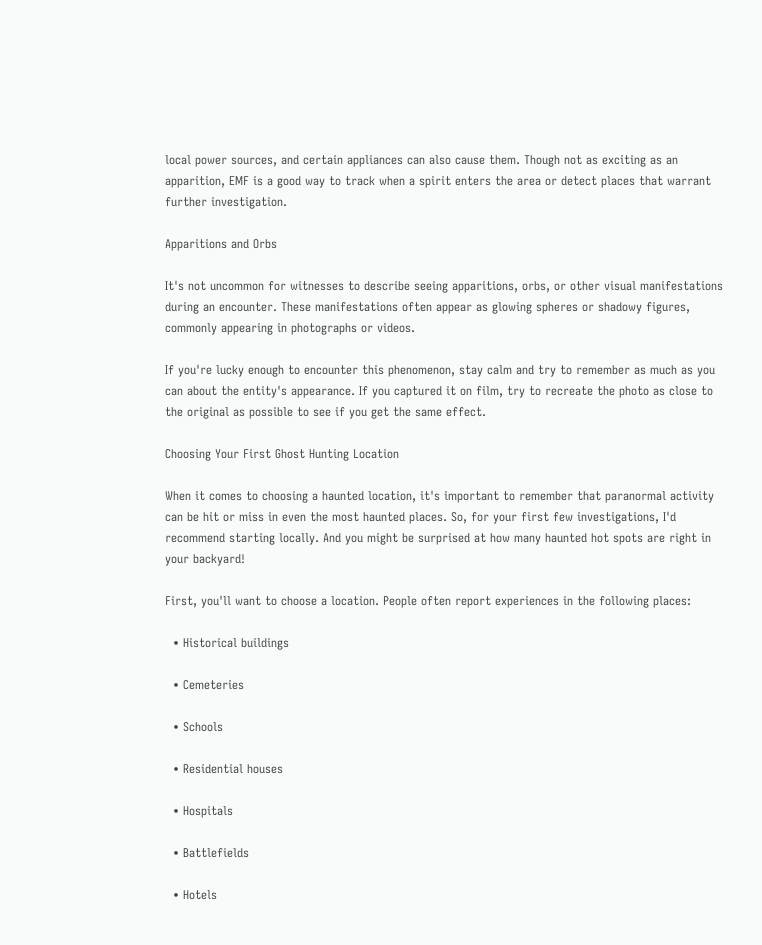local power sources, and certain appliances can also cause them. Though not as exciting as an apparition, EMF is a good way to track when a spirit enters the area or detect places that warrant further investigation.

Apparitions and Orbs

It's not uncommon for witnesses to describe seeing apparitions, orbs, or other visual manifestations during an encounter. These manifestations often appear as glowing spheres or shadowy figures, commonly appearing in photographs or videos.

If you're lucky enough to encounter this phenomenon, stay calm and try to remember as much as you can about the entity's appearance. If you captured it on film, try to recreate the photo as close to the original as possible to see if you get the same effect.

Choosing Your First Ghost Hunting Location

When it comes to choosing a haunted location, it's important to remember that paranormal activity can be hit or miss in even the most haunted places. So, for your first few investigations, I'd recommend starting locally. And you might be surprised at how many haunted hot spots are right in your backyard!

First, you'll want to choose a location. People often report experiences in the following places:

  • Historical buildings

  • Cemeteries

  • Schools

  • Residential houses

  • Hospitals

  • Battlefields

  • Hotels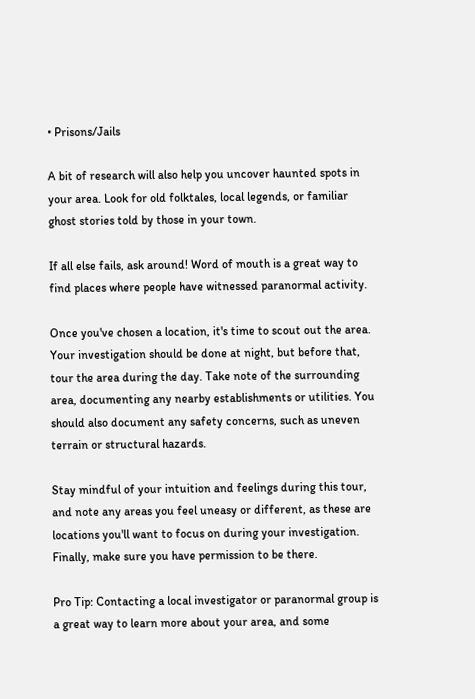• Prisons/Jails

A bit of research will also help you uncover haunted spots in your area. Look for old folktales, local legends, or familiar ghost stories told by those in your town.

If all else fails, ask around! Word of mouth is a great way to find places where people have witnessed paranormal activity.

Once you've chosen a location, it's time to scout out the area. Your investigation should be done at night, but before that, tour the area during the day. Take note of the surrounding area, documenting any nearby establishments or utilities. You should also document any safety concerns, such as uneven terrain or structural hazards.

Stay mindful of your intuition and feelings during this tour, and note any areas you feel uneasy or different, as these are locations you'll want to focus on during your investigation. Finally, make sure you have permission to be there.

Pro Tip: Contacting a local investigator or paranormal group is a great way to learn more about your area, and some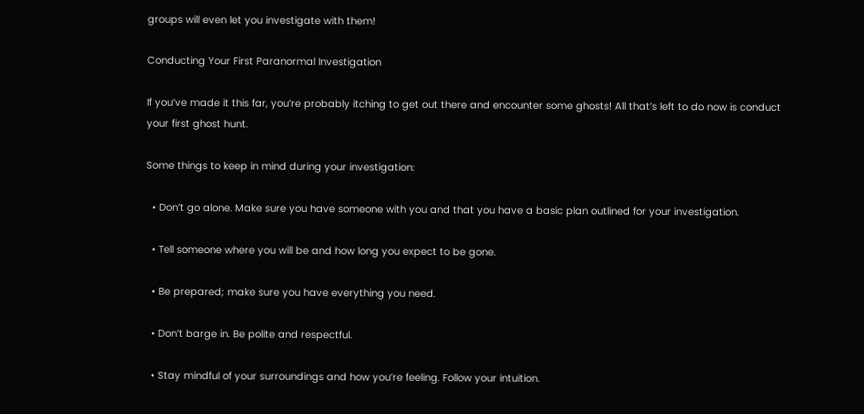groups will even let you investigate with them!

Conducting Your First Paranormal Investigation

If you’ve made it this far, you’re probably itching to get out there and encounter some ghosts! All that’s left to do now is conduct your first ghost hunt.

Some things to keep in mind during your investigation:

  • Don’t go alone. Make sure you have someone with you and that you have a basic plan outlined for your investigation.

  • Tell someone where you will be and how long you expect to be gone.

  • Be prepared; make sure you have everything you need.

  • Don’t barge in. Be polite and respectful.

  • Stay mindful of your surroundings and how you’re feeling. Follow your intuition.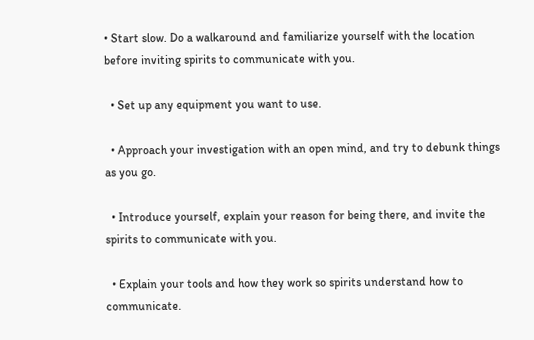• Start slow. Do a walkaround and familiarize yourself with the location before inviting spirits to communicate with you.

  • Set up any equipment you want to use.

  • Approach your investigation with an open mind, and try to debunk things as you go.

  • Introduce yourself, explain your reason for being there, and invite the spirits to communicate with you.

  • Explain your tools and how they work so spirits understand how to communicate.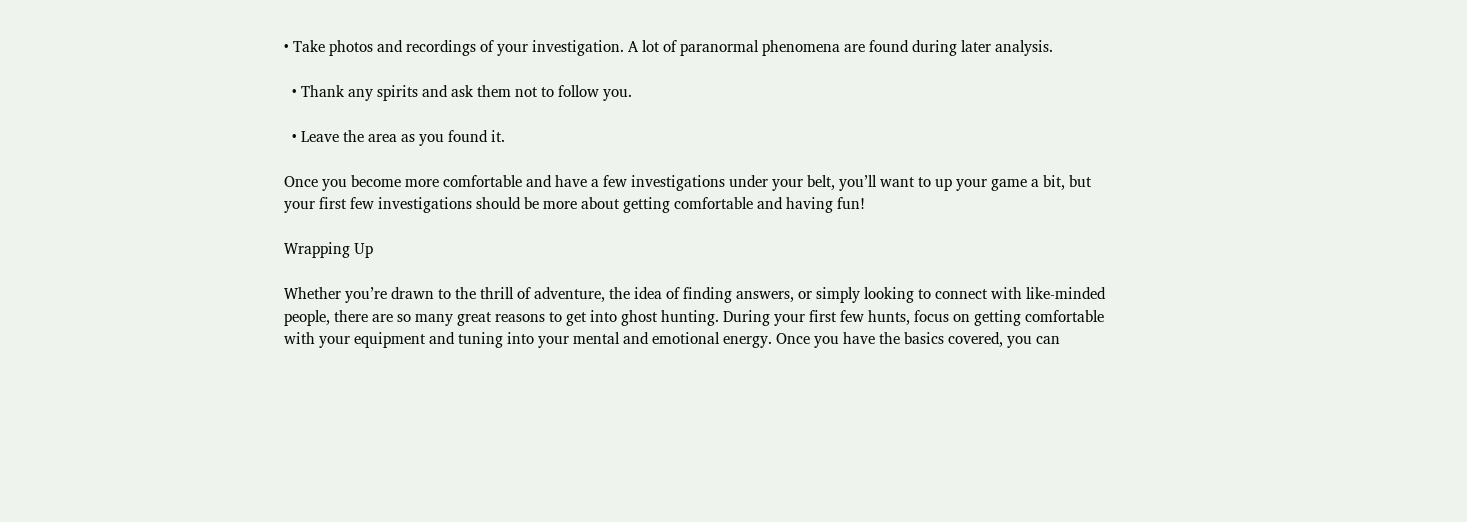• Take photos and recordings of your investigation. A lot of paranormal phenomena are found during later analysis.

  • Thank any spirits and ask them not to follow you.

  • Leave the area as you found it.

Once you become more comfortable and have a few investigations under your belt, you’ll want to up your game a bit, but your first few investigations should be more about getting comfortable and having fun!

Wrapping Up

Whether you’re drawn to the thrill of adventure, the idea of finding answers, or simply looking to connect with like-minded people, there are so many great reasons to get into ghost hunting. During your first few hunts, focus on getting comfortable with your equipment and tuning into your mental and emotional energy. Once you have the basics covered, you can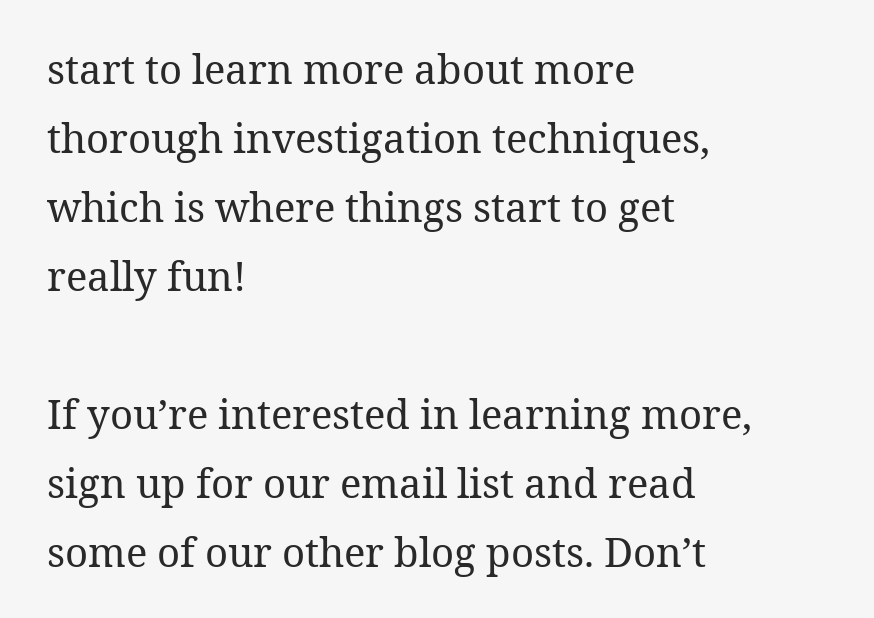start to learn more about more thorough investigation techniques, which is where things start to get really fun!

If you’re interested in learning more, sign up for our email list and read some of our other blog posts. Don’t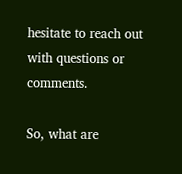hesitate to reach out with questions or comments.

So, what are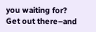you waiting for? Get out there–and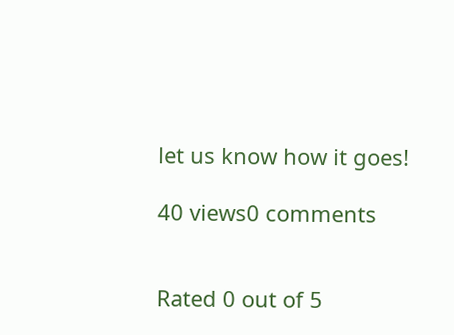let us know how it goes!

40 views0 comments


Rated 0 out of 5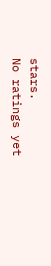stars.
No ratings yet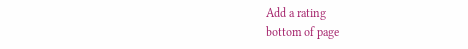Add a rating
bottom of page